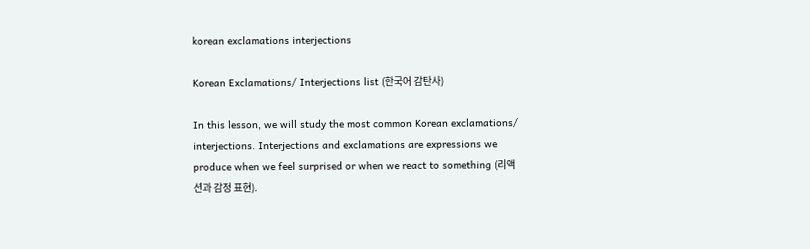korean exclamations interjections

Korean Exclamations/ Interjections list (한국어 감탄사)

In this lesson, we will study the most common Korean exclamations/ interjections. Interjections and exclamations are expressions we produce when we feel surprised or when we react to something (리액션과 감정 표현).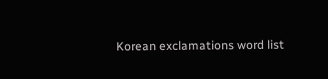Korean exclamations word list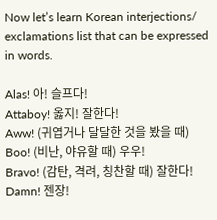Now let’s learn Korean interjections/ exclamations list that can be expressed in words.

Alas! 아! 슬프다!
Attaboy! 옳지! 잘한다!
Aww! (귀엽거나 달달한 것을 봤을 때)
Boo! (비난, 야유할 때) 우우!
Bravo! (감탄, 격려, 칭찬할 때) 잘한다!
Damn! 젠장!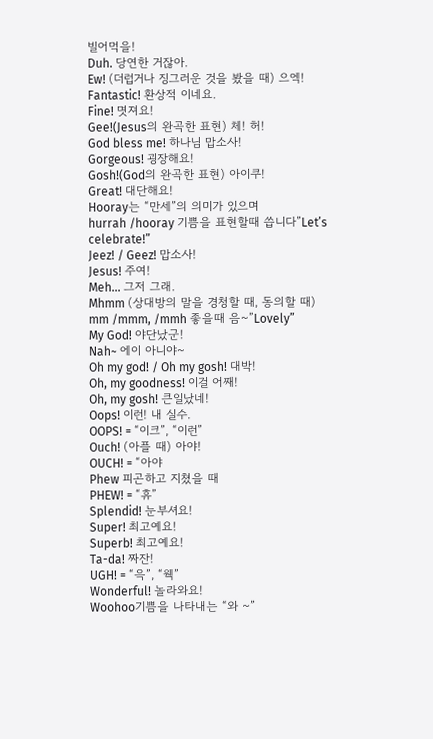빌어먹을!
Duh. 당연한 거잖아.
Ew! (더럽거나 징그러운 것을 봤을 때) 으엑!
Fantastic! 환상적 이네요.
Fine! 몃져요!
Gee!(Jesus의 완곡한 표현) 체! 허!
God bless me! 하나님 맙소사!
Gorgeous! 굉장해요!
Gosh!(God의 완곡한 표현) 아이쿠!
Great! 대단해요!
Hooray는 “만세”의 의미가 있으며
hurrah /hooray 기쁨을 표현할때 씁니다”Let’s celebrate!”
Jeez! / Geez! 맙소사!
Jesus! 주여!
Meh… 그저 그래.
Mhmm (상대방의 말을 경청할 때, 동의할 때)
mm /mmm, /mmh 좋을때 음~”Lovely”
My God! 야단났군!
Nah~ 에이 아니야~
Oh my god! / Oh my gosh! 대박!
Oh, my goodness! 이걸 어째!
Oh, my gosh! 큰일났네!
Oops! 이런! 내 실수.
OOPS! = “이크”, “이런”
Ouch! (아플 때) 아야!
OUCH! = “아야
Phew 피곤하고 지쳤을 때
PHEW! = “휴”
Splendid! 눈부셔요!
Super! 최고예요!
Superb! 최고예요!
Ta-da! 짜잔!
UGH! = “윽”, “웩”
Wonderful! 놀라와요!
Woohoo기쁨을 나타내는 “와 ~”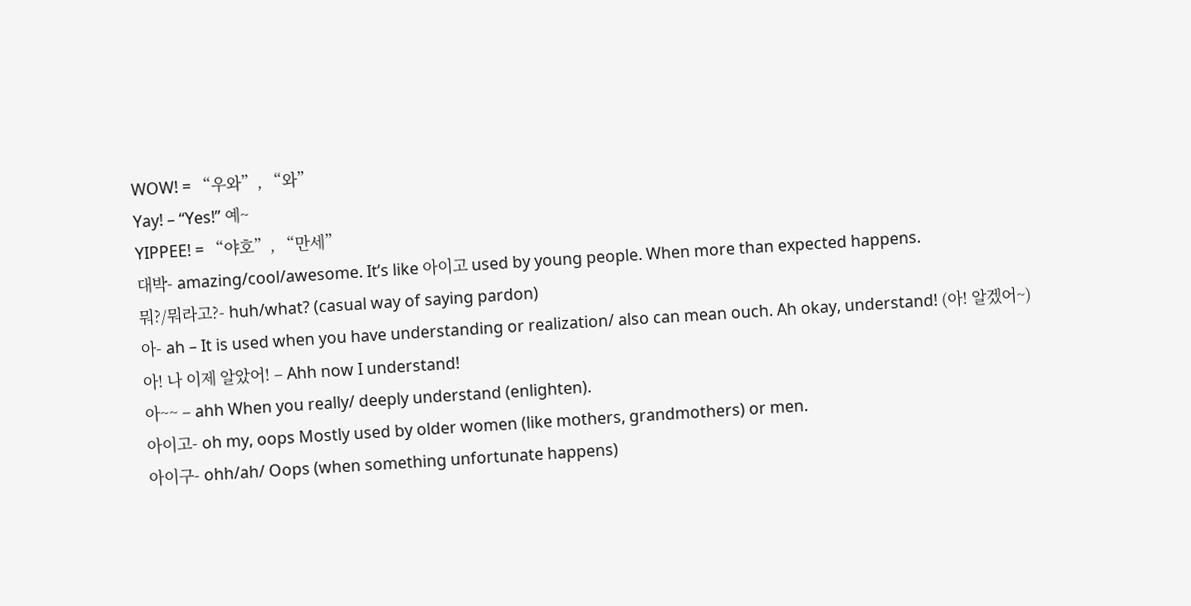WOW! = “우와”, “와”
Yay! – “Yes!” 예~
YIPPEE! = “야호”, “만세”
대박- amazing/cool/awesome. It’s like 아이고 used by young people. When more than expected happens.
뭐?/뭐라고?- huh/what? (casual way of saying pardon)
아- ah – It is used when you have understanding or realization/ also can mean ouch. Ah okay, understand! (아! 알겠어~)
아! 나 이제 알았어! – Ahh now I understand!
아~~ – ahh When you really/ deeply understand (enlighten).
아이고- oh my, oops Mostly used by older women (like mothers, grandmothers) or men.
아이구- ohh/ah/ Oops (when something unfortunate happens)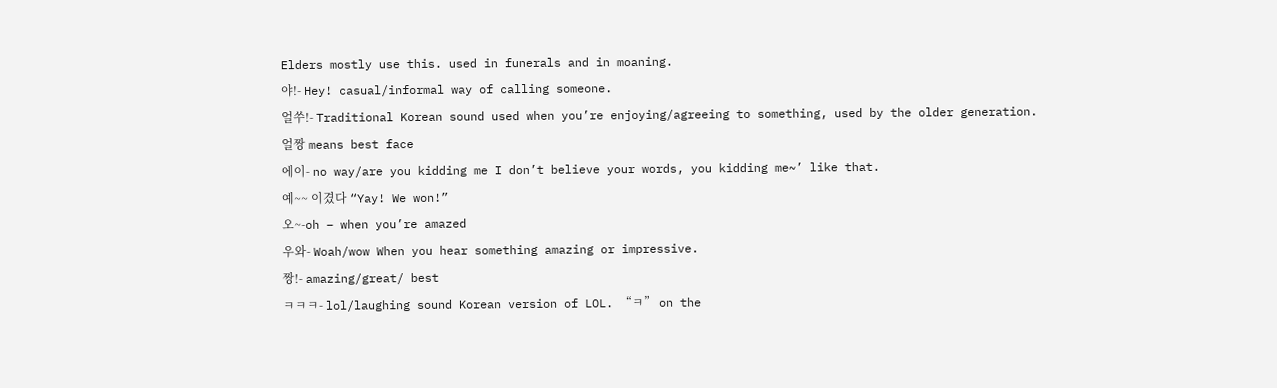Elders mostly use this. used in funerals and in moaning.
야!- Hey! casual/informal way of calling someone.
얼쑤!- Traditional Korean sound used when you’re enjoying/agreeing to something, used by the older generation.
얼짱 means best face
에이- no way/are you kidding me I don’t believe your words, you kidding me~’ like that.
예~~ 이겼다 “Yay! We won!”
오~-oh – when you’re amazed
우와- Woah/wow When you hear something amazing or impressive.
짱!- amazing/great/ best
ㅋㅋㅋ- lol/laughing sound Korean version of LOL. “ㅋ” on the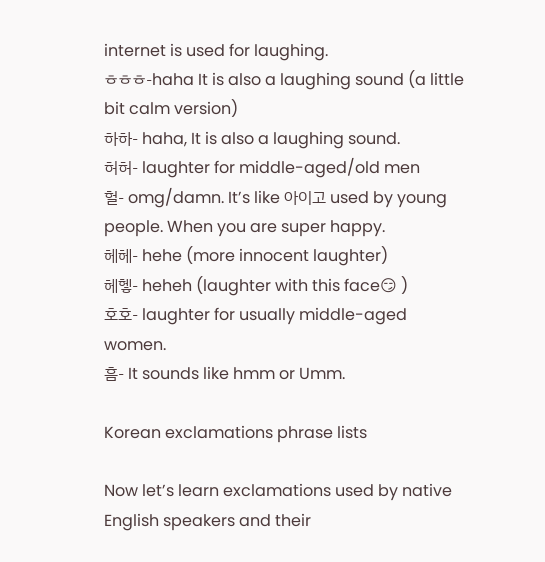internet is used for laughing.
ㅎㅎㅎ-haha It is also a laughing sound (a little bit calm version)
하하- haha, It is also a laughing sound.
허허- laughter for middle-aged/old men
헐- omg/damn. It’s like 아이고 used by young people. When you are super happy.
헤헤- hehe (more innocent laughter)
헤헿- heheh (laughter with this face😏 )
호호- laughter for usually middle-aged women.
흠- It sounds like hmm or Umm.

Korean exclamations phrase lists

Now let’s learn exclamations used by native English speakers and their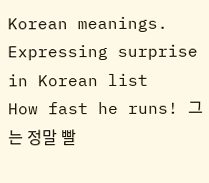Korean meanings.
Expressing surprise in Korean list
How fast he runs! 그는 정말 빨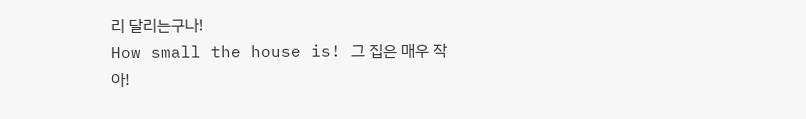리 달리는구나!
How small the house is! 그 집은 매우 작아!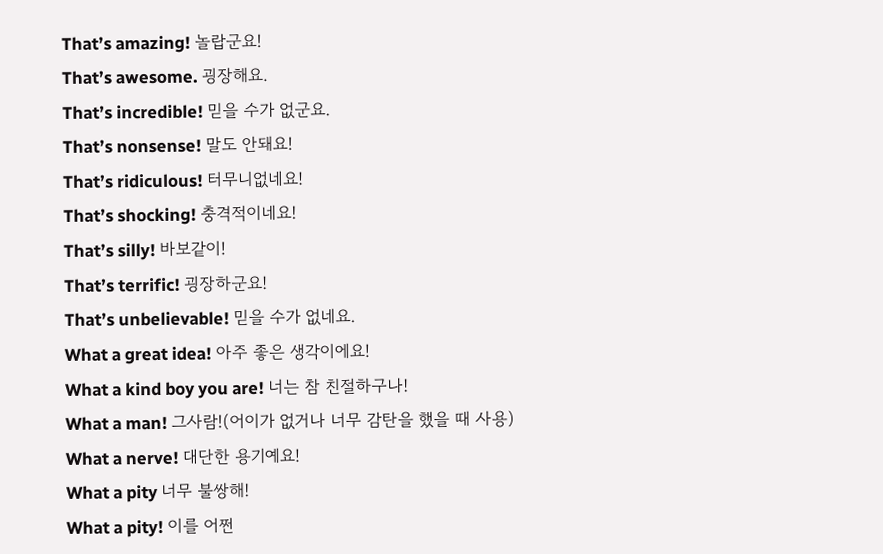That’s amazing! 놀랍군요!
That’s awesome. 굉장해요.
That’s incredible! 믿을 수가 없군요.
That’s nonsense! 말도 안돼요!
That’s ridiculous! 터무니없네요!
That’s shocking! 충격적이네요!
That’s silly! 바보같이!
That’s terrific! 굉장하군요!
That’s unbelievable! 믿을 수가 없네요.
What a great idea! 아주 좋은 생각이에요!
What a kind boy you are! 너는 참 친절하구나!
What a man! 그사람!(어이가 없거나 너무 감탄을 했을 때 사용)
What a nerve! 대단한 용기예요!
What a pity 너무 불쌍해!
What a pity! 이를 어쩐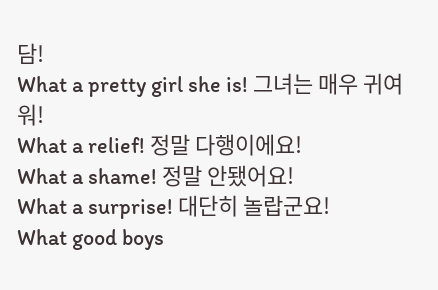담!
What a pretty girl she is! 그녀는 매우 귀여워!
What a relief! 정말 다행이에요!
What a shame! 정말 안됐어요!
What a surprise! 대단히 놀랍군요!
What good boys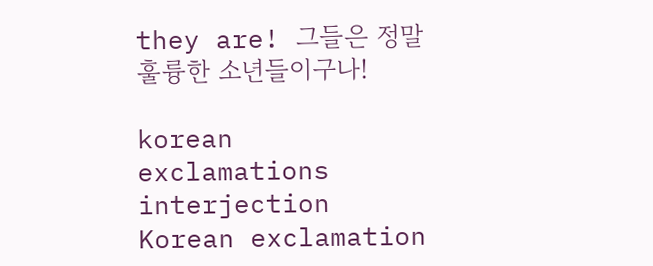they are! 그들은 정말 훌륭한 소년들이구나!

korean exclamations interjection
Korean exclamation